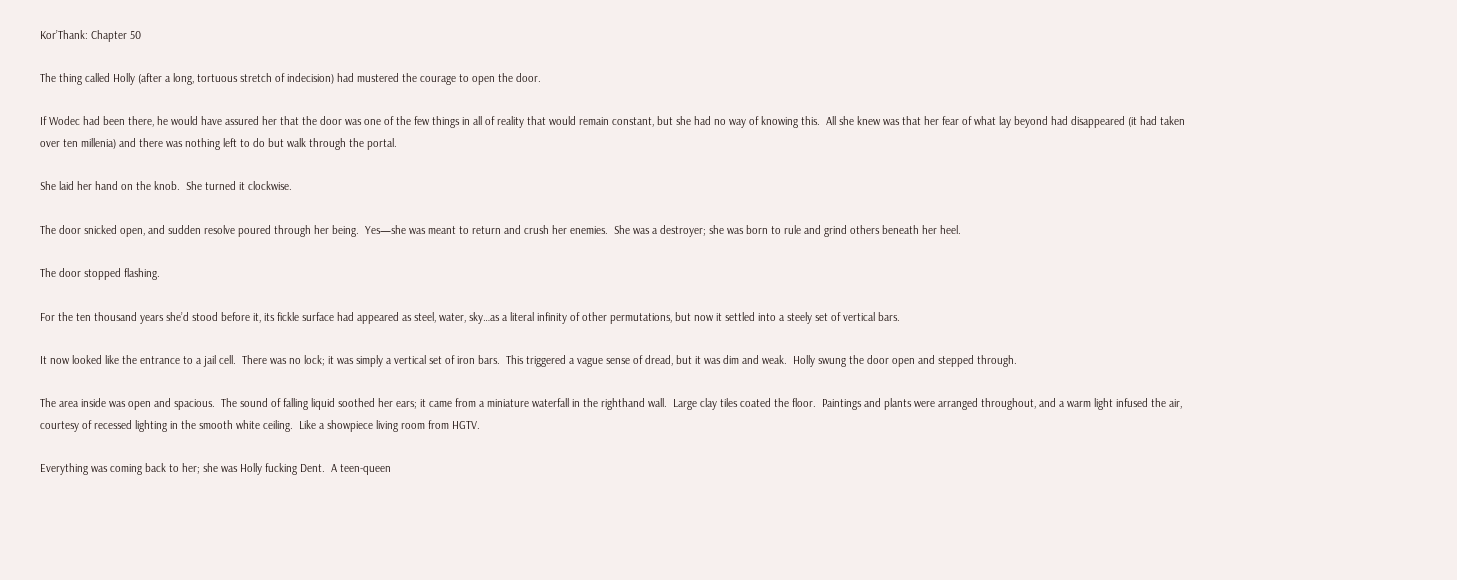Kor’Thank: Chapter 50

The thing called Holly (after a long, tortuous stretch of indecision) had mustered the courage to open the door.

If Wodec had been there, he would have assured her that the door was one of the few things in all of reality that would remain constant, but she had no way of knowing this.  All she knew was that her fear of what lay beyond had disappeared (it had taken over ten millenia) and there was nothing left to do but walk through the portal.

She laid her hand on the knob.  She turned it clockwise.

The door snicked open, and sudden resolve poured through her being.  Yes—she was meant to return and crush her enemies.  She was a destroyer; she was born to rule and grind others beneath her heel.

The door stopped flashing.

For the ten thousand years she’d stood before it, its fickle surface had appeared as steel, water, sky…as a literal infinity of other permutations, but now it settled into a steely set of vertical bars.

It now looked like the entrance to a jail cell.  There was no lock; it was simply a vertical set of iron bars.  This triggered a vague sense of dread, but it was dim and weak.  Holly swung the door open and stepped through.

The area inside was open and spacious.  The sound of falling liquid soothed her ears; it came from a miniature waterfall in the righthand wall.  Large clay tiles coated the floor.  Paintings and plants were arranged throughout, and a warm light infused the air, courtesy of recessed lighting in the smooth white ceiling.  Like a showpiece living room from HGTV.

Everything was coming back to her; she was Holly fucking Dent.  A teen-queen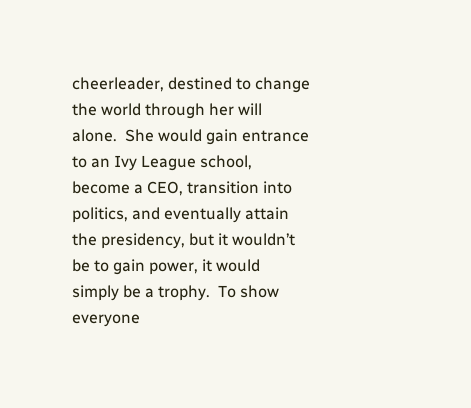cheerleader, destined to change the world through her will alone.  She would gain entrance to an Ivy League school, become a CEO, transition into politics, and eventually attain the presidency, but it wouldn’t be to gain power, it would simply be a trophy.  To show everyone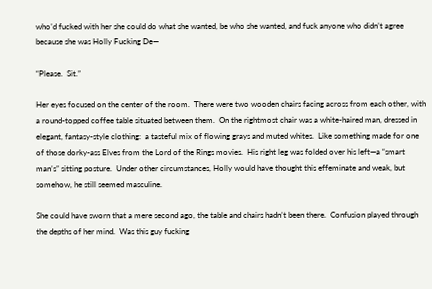who’d fucked with her she could do what she wanted, be who she wanted, and fuck anyone who didn’t agree because she was Holly Fucking De—

“Please.  Sit.”

Her eyes focused on the center of the room.  There were two wooden chairs facing across from each other, with a round-topped coffee table situated between them.  On the rightmost chair was a white-haired man, dressed in elegant, fantasy-style clothing:  a tasteful mix of flowing grays and muted whites.  Like something made for one of those dorky-ass Elves from the Lord of the Rings movies.  His right leg was folded over his left—a “smart man’s” sitting posture.  Under other circumstances, Holly would have thought this effeminate and weak, but somehow, he still seemed masculine.

She could have sworn that a mere second ago, the table and chairs hadn’t been there.  Confusion played through the depths of her mind.  Was this guy fucking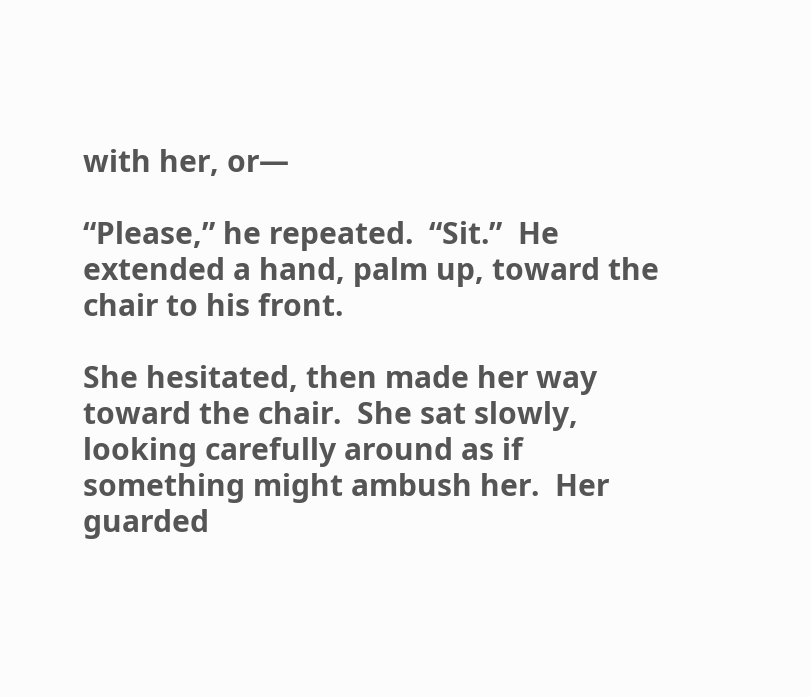with her, or—

“Please,” he repeated.  “Sit.”  He extended a hand, palm up, toward the chair to his front.

She hesitated, then made her way toward the chair.  She sat slowly, looking carefully around as if something might ambush her.  Her guarded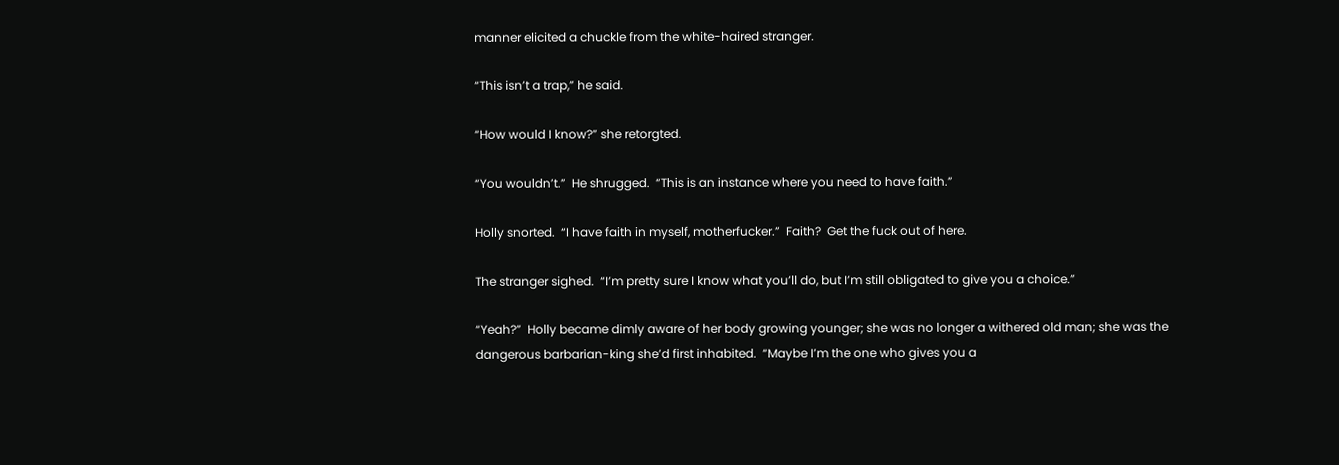manner elicited a chuckle from the white-haired stranger.

“This isn’t a trap,” he said.

“How would I know?” she retorgted.

“You wouldn’t.”  He shrugged.  “This is an instance where you need to have faith.”

Holly snorted.  “I have faith in myself, motherfucker.”  Faith?  Get the fuck out of here.

The stranger sighed.  “I’m pretty sure I know what you’ll do, but I’m still obligated to give you a choice.”

“Yeah?”  Holly became dimly aware of her body growing younger; she was no longer a withered old man; she was the dangerous barbarian-king she’d first inhabited.  “Maybe I’m the one who gives you a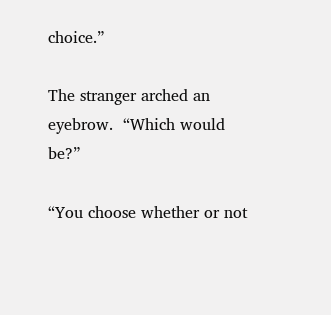choice.”

The stranger arched an eyebrow.  “Which would be?”

“You choose whether or not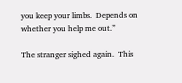you keep your limbs.  Depends on whether you help me out.”

The stranger sighed again.  This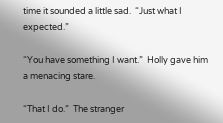time it sounded a little sad.  “Just what I expected.”

“You have something I want.”  Holly gave him a menacing stare.

“That I do.”  The stranger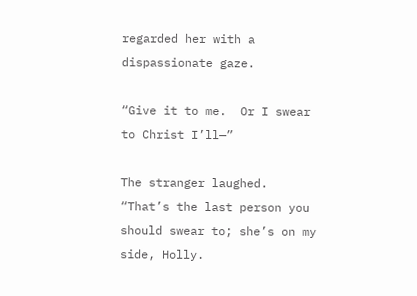regarded her with a dispassionate gaze.

“Give it to me.  Or I swear to Christ I’ll—”

The stranger laughed.  “That’s the last person you should swear to; she’s on my side, Holly.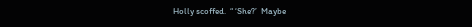Holly scoffed.  “ ‘She?’  Maybe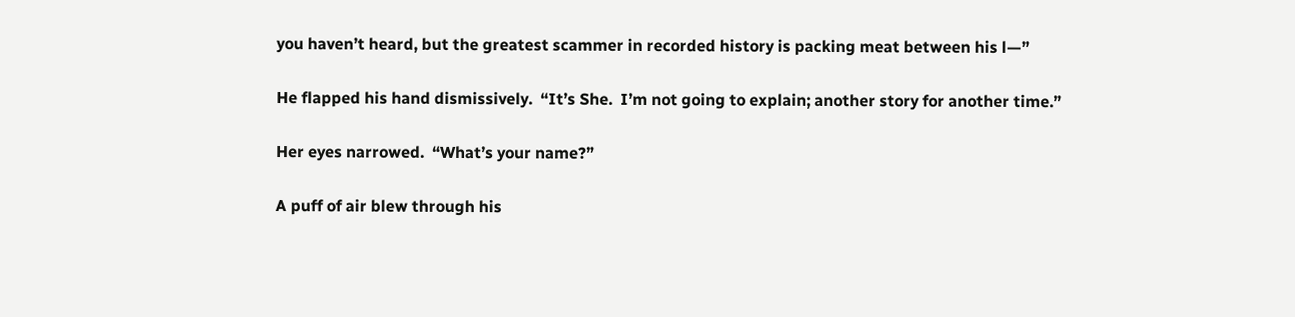you haven’t heard, but the greatest scammer in recorded history is packing meat between his l—”

He flapped his hand dismissively.  “It’s She.  I’m not going to explain; another story for another time.”

Her eyes narrowed.  “What’s your name?”

A puff of air blew through his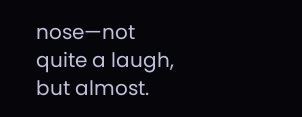nose—not quite a laugh, but almost.